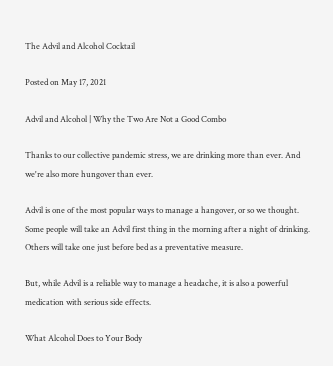The Advil and Alcohol Cocktail

Posted on May 17, 2021

Advil and Alcohol | Why the Two Are Not a Good Combo

Thanks to our collective pandemic stress, we are drinking more than ever. And we're also more hungover than ever.

Advil is one of the most popular ways to manage a hangover, or so we thought.  Some people will take an Advil first thing in the morning after a night of drinking. Others will take one just before bed as a preventative measure.

But, while Advil is a reliable way to manage a headache, it is also a powerful medication with serious side effects.

What Alcohol Does to Your Body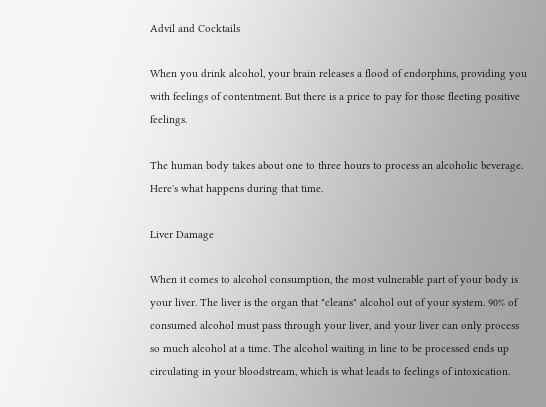Advil and Cocktails

When you drink alcohol, your brain releases a flood of endorphins, providing you with feelings of contentment. But there is a price to pay for those fleeting positive feelings.

The human body takes about one to three hours to process an alcoholic beverage. Here's what happens during that time.

Liver Damage

When it comes to alcohol consumption, the most vulnerable part of your body is your liver. The liver is the organ that "cleans" alcohol out of your system. 90% of consumed alcohol must pass through your liver, and your liver can only process so much alcohol at a time. The alcohol waiting in line to be processed ends up circulating in your bloodstream, which is what leads to feelings of intoxication.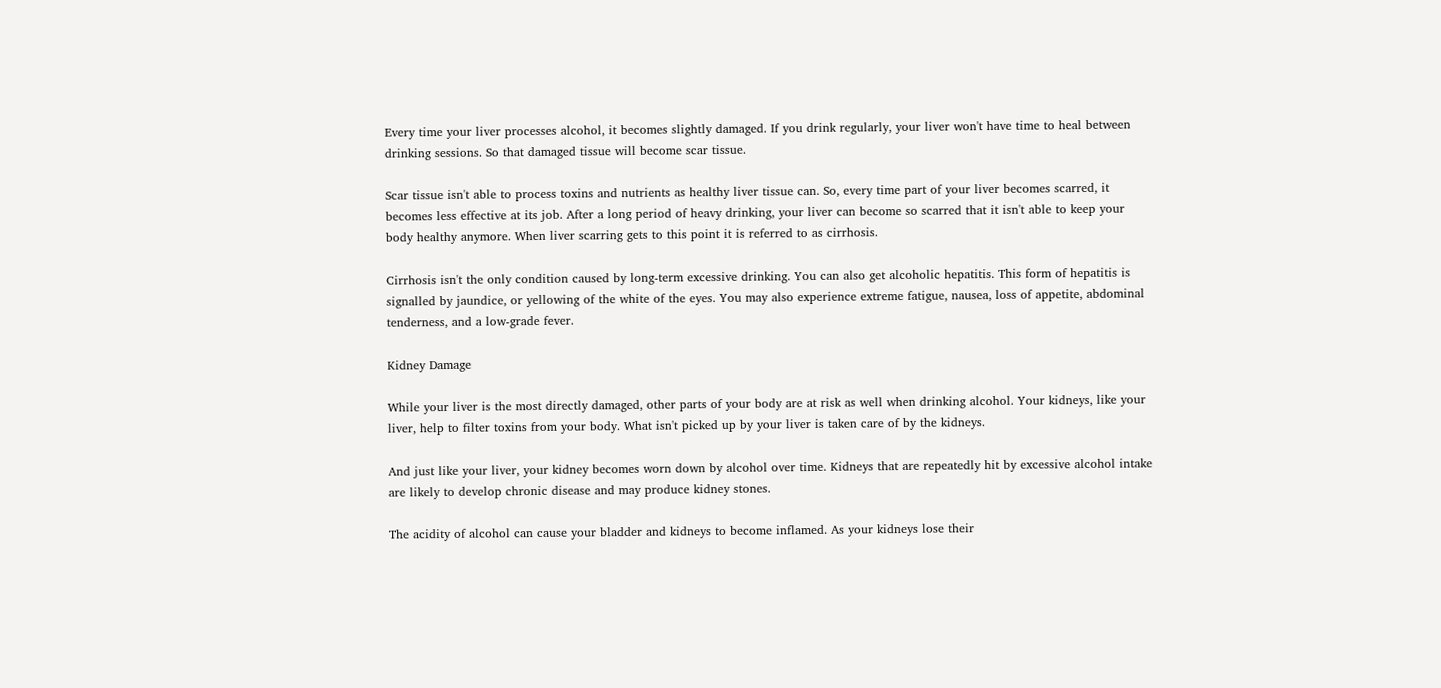Every time your liver processes alcohol, it becomes slightly damaged. If you drink regularly, your liver won't have time to heal between drinking sessions. So that damaged tissue will become scar tissue.

Scar tissue isn't able to process toxins and nutrients as healthy liver tissue can. So, every time part of your liver becomes scarred, it becomes less effective at its job. After a long period of heavy drinking, your liver can become so scarred that it isn't able to keep your body healthy anymore. When liver scarring gets to this point it is referred to as cirrhosis.

Cirrhosis isn't the only condition caused by long-term excessive drinking. You can also get alcoholic hepatitis. This form of hepatitis is signalled by jaundice, or yellowing of the white of the eyes. You may also experience extreme fatigue, nausea, loss of appetite, abdominal tenderness, and a low-grade fever.

Kidney Damage

While your liver is the most directly damaged, other parts of your body are at risk as well when drinking alcohol. Your kidneys, like your liver, help to filter toxins from your body. What isn't picked up by your liver is taken care of by the kidneys.

And just like your liver, your kidney becomes worn down by alcohol over time. Kidneys that are repeatedly hit by excessive alcohol intake are likely to develop chronic disease and may produce kidney stones.

The acidity of alcohol can cause your bladder and kidneys to become inflamed. As your kidneys lose their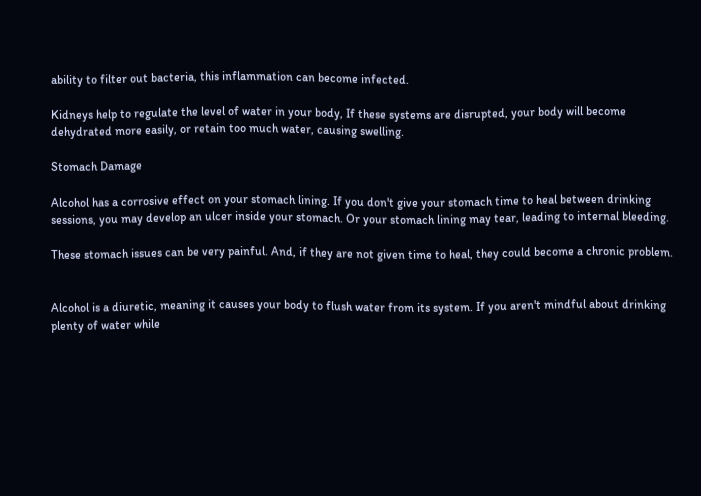ability to filter out bacteria, this inflammation can become infected.

Kidneys help to regulate the level of water in your body, If these systems are disrupted, your body will become dehydrated more easily, or retain too much water, causing swelling.

Stomach Damage

Alcohol has a corrosive effect on your stomach lining. If you don't give your stomach time to heal between drinking sessions, you may develop an ulcer inside your stomach. Or your stomach lining may tear, leading to internal bleeding.

These stomach issues can be very painful. And, if they are not given time to heal, they could become a chronic problem.


Alcohol is a diuretic, meaning it causes your body to flush water from its system. If you aren't mindful about drinking plenty of water while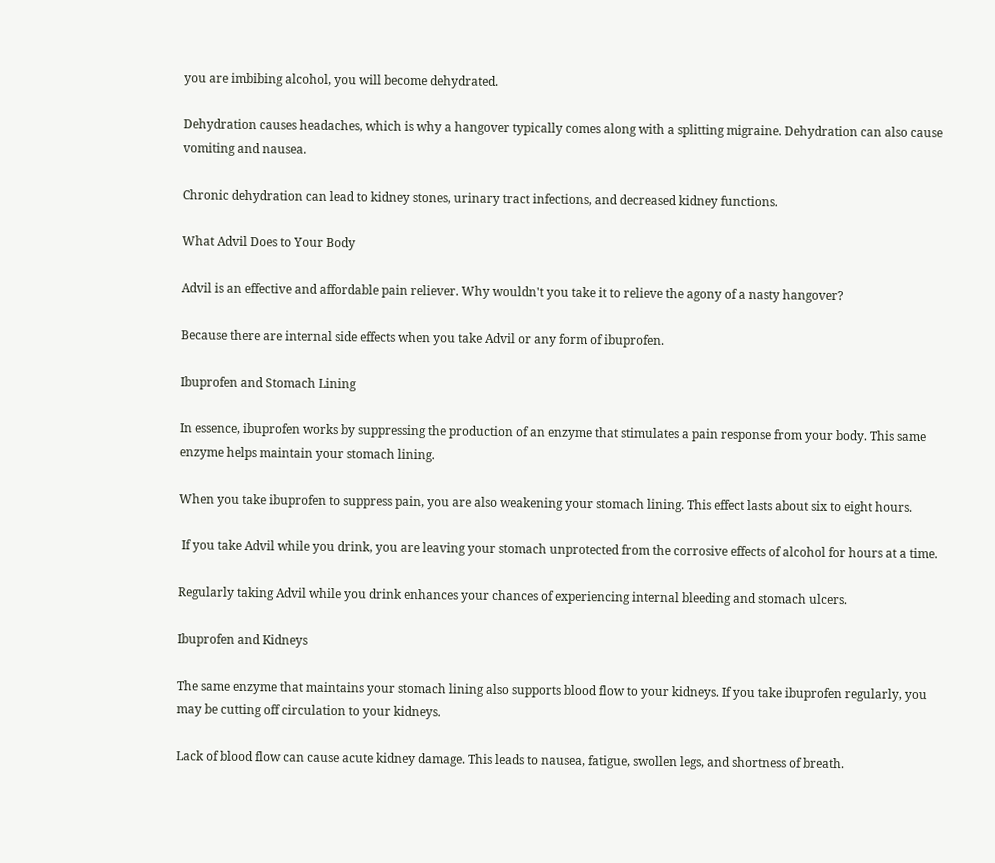you are imbibing alcohol, you will become dehydrated.

Dehydration causes headaches, which is why a hangover typically comes along with a splitting migraine. Dehydration can also cause vomiting and nausea.

Chronic dehydration can lead to kidney stones, urinary tract infections, and decreased kidney functions.

What Advil Does to Your Body

Advil is an effective and affordable pain reliever. Why wouldn't you take it to relieve the agony of a nasty hangover?

Because there are internal side effects when you take Advil or any form of ibuprofen.

Ibuprofen and Stomach Lining

In essence, ibuprofen works by suppressing the production of an enzyme that stimulates a pain response from your body. This same enzyme helps maintain your stomach lining.

When you take ibuprofen to suppress pain, you are also weakening your stomach lining. This effect lasts about six to eight hours.

 If you take Advil while you drink, you are leaving your stomach unprotected from the corrosive effects of alcohol for hours at a time.

Regularly taking Advil while you drink enhances your chances of experiencing internal bleeding and stomach ulcers.

Ibuprofen and Kidneys

The same enzyme that maintains your stomach lining also supports blood flow to your kidneys. If you take ibuprofen regularly, you may be cutting off circulation to your kidneys.

Lack of blood flow can cause acute kidney damage. This leads to nausea, fatigue, swollen legs, and shortness of breath.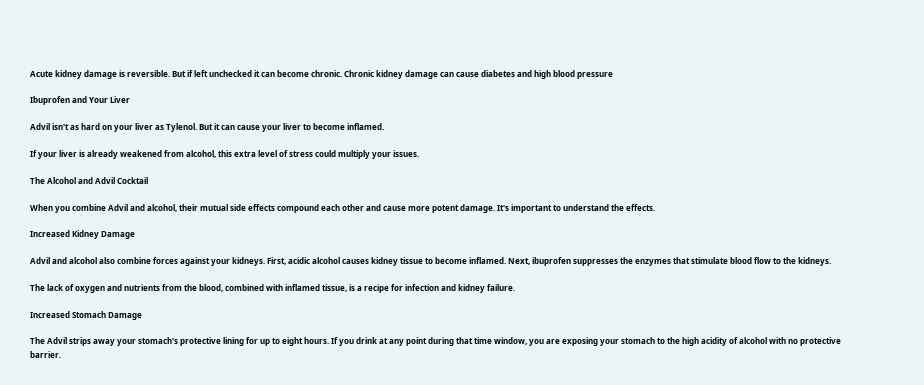Acute kidney damage is reversible. But if left unchecked it can become chronic. Chronic kidney damage can cause diabetes and high blood pressure

Ibuprofen and Your Liver

Advil isn't as hard on your liver as Tylenol. But it can cause your liver to become inflamed.

If your liver is already weakened from alcohol, this extra level of stress could multiply your issues.

The Alcohol and Advil Cocktail

When you combine Advil and alcohol, their mutual side effects compound each other and cause more potent damage. It's important to understand the effects.

Increased Kidney Damage

Advil and alcohol also combine forces against your kidneys. First, acidic alcohol causes kidney tissue to become inflamed. Next, ibuprofen suppresses the enzymes that stimulate blood flow to the kidneys.

The lack of oxygen and nutrients from the blood, combined with inflamed tissue, is a recipe for infection and kidney failure.

Increased Stomach Damage

The Advil strips away your stomach's protective lining for up to eight hours. If you drink at any point during that time window, you are exposing your stomach to the high acidity of alcohol with no protective barrier.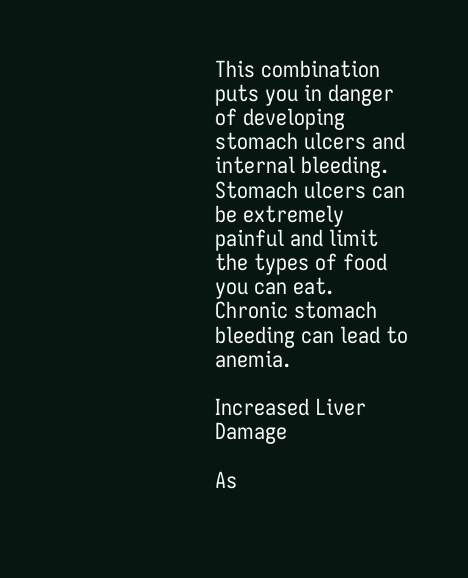This combination puts you in danger of developing stomach ulcers and internal bleeding. Stomach ulcers can be extremely painful and limit the types of food you can eat. Chronic stomach bleeding can lead to anemia.

Increased Liver Damage

As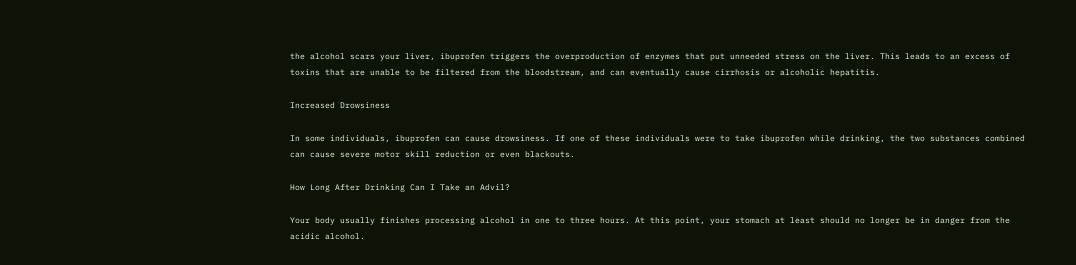the alcohol scars your liver, ibuprofen triggers the overproduction of enzymes that put unneeded stress on the liver. This leads to an excess of toxins that are unable to be filtered from the bloodstream, and can eventually cause cirrhosis or alcoholic hepatitis.

Increased Drowsiness

In some individuals, ibuprofen can cause drowsiness. If one of these individuals were to take ibuprofen while drinking, the two substances combined can cause severe motor skill reduction or even blackouts.

How Long After Drinking Can I Take an Advil?

Your body usually finishes processing alcohol in one to three hours. At this point, your stomach at least should no longer be in danger from the acidic alcohol.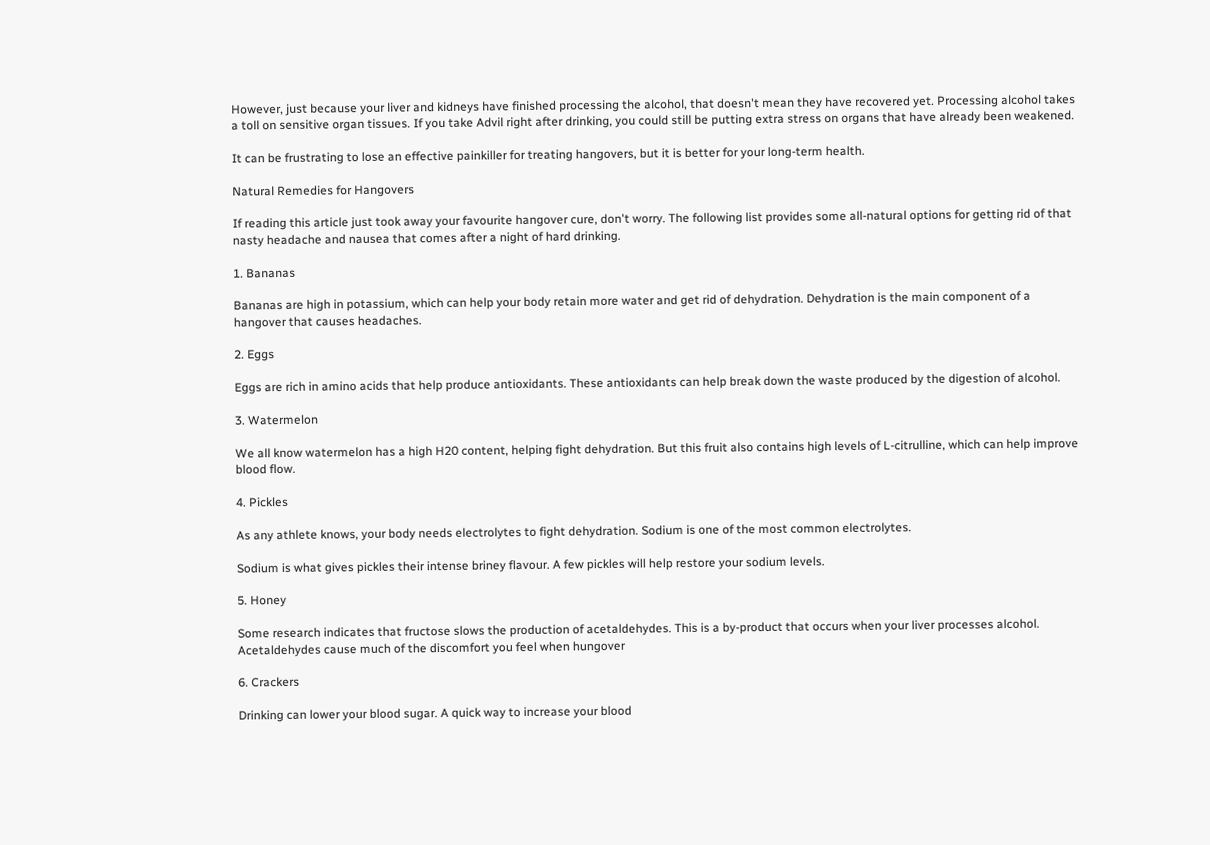However, just because your liver and kidneys have finished processing the alcohol, that doesn't mean they have recovered yet. Processing alcohol takes a toll on sensitive organ tissues. If you take Advil right after drinking, you could still be putting extra stress on organs that have already been weakened.

It can be frustrating to lose an effective painkiller for treating hangovers, but it is better for your long-term health.

Natural Remedies for Hangovers

If reading this article just took away your favourite hangover cure, don't worry. The following list provides some all-natural options for getting rid of that nasty headache and nausea that comes after a night of hard drinking.

1. Bananas

Bananas are high in potassium, which can help your body retain more water and get rid of dehydration. Dehydration is the main component of a hangover that causes headaches.

2. Eggs

Eggs are rich in amino acids that help produce antioxidants. These antioxidants can help break down the waste produced by the digestion of alcohol.

3. Watermelon

We all know watermelon has a high H20 content, helping fight dehydration. But this fruit also contains high levels of L-citrulline, which can help improve blood flow.

4. Pickles

As any athlete knows, your body needs electrolytes to fight dehydration. Sodium is one of the most common electrolytes.

Sodium is what gives pickles their intense briney flavour. A few pickles will help restore your sodium levels.

5. Honey

Some research indicates that fructose slows the production of acetaldehydes. This is a by-product that occurs when your liver processes alcohol. Acetaldehydes cause much of the discomfort you feel when hungover

6. Crackers

Drinking can lower your blood sugar. A quick way to increase your blood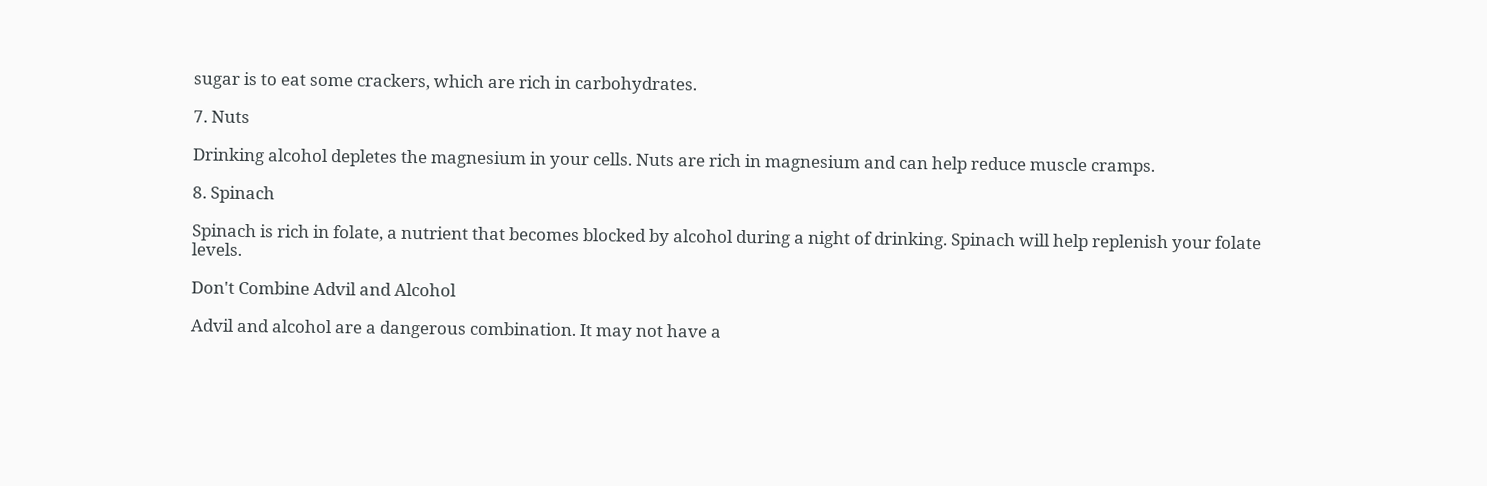sugar is to eat some crackers, which are rich in carbohydrates.

7. Nuts

Drinking alcohol depletes the magnesium in your cells. Nuts are rich in magnesium and can help reduce muscle cramps.

8. Spinach

Spinach is rich in folate, a nutrient that becomes blocked by alcohol during a night of drinking. Spinach will help replenish your folate levels.

Don't Combine Advil and Alcohol

Advil and alcohol are a dangerous combination. It may not have a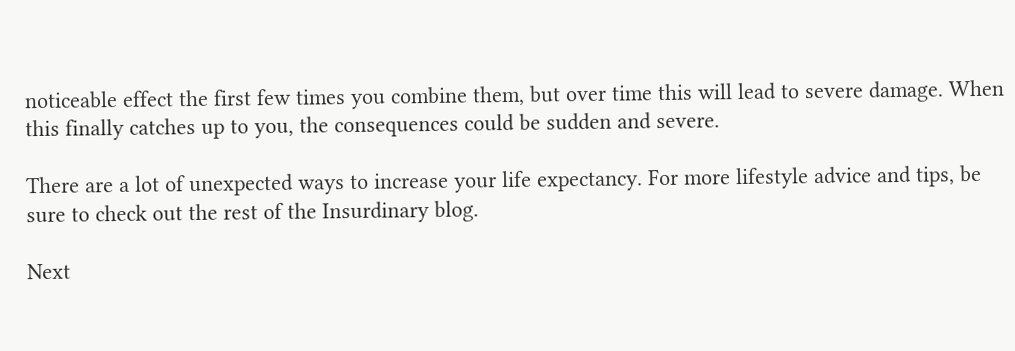noticeable effect the first few times you combine them, but over time this will lead to severe damage. When this finally catches up to you, the consequences could be sudden and severe.

There are a lot of unexpected ways to increase your life expectancy. For more lifestyle advice and tips, be sure to check out the rest of the Insurdinary blog.

Next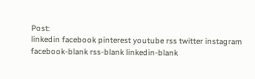Post:
linkedin facebook pinterest youtube rss twitter instagram facebook-blank rss-blank linkedin-blank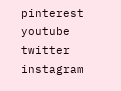pinterest youtube twitter instagram